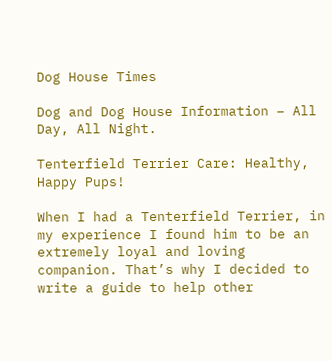Dog House Times

Dog and Dog House Information – All Day, All Night.

Tenterfield Terrier Care: Healthy, Happy Pups!

When I had a Tenterfield Terrier, in my experience I found him to be an extremely loyal and loving companion. That’s why I decided to write a guide to help other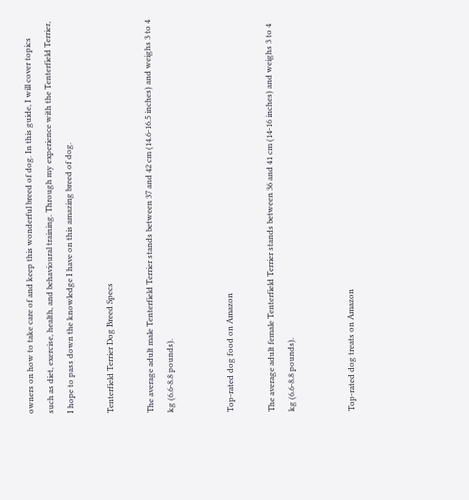owners on how to take care of and keep this wonderful breed of dog. In this guide, I will cover topics such as diet, exercise, health, and behavioural training. Through my experience with the Tenterfield Terrier, I hope to pass down the knowledge I have on this amazing breed of dog.

Tenterfield Terrier Dog Breed Specs

The average adult male Tenterfield Terrier stands between 37 and 42 cm (14.6-16.5 inches) and weighs 3 to 4 kg (6.6-8.8 pounds).


Top-rated dog food on Amazon

The average adult female Tenterfield Terrier stands between 36 and 41 cm (14-16 inches) and weighs 3 to 4 kg (6.6-8.8 pounds).


Top-rated dog treats on Amazon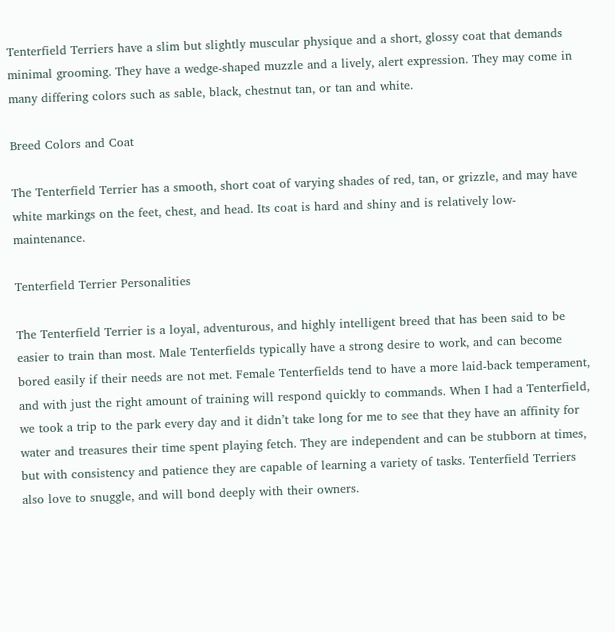Tenterfield Terriers have a slim but slightly muscular physique and a short, glossy coat that demands minimal grooming. They have a wedge-shaped muzzle and a lively, alert expression. They may come in many differing colors such as sable, black, chestnut tan, or tan and white.

Breed Colors and Coat

The Tenterfield Terrier has a smooth, short coat of varying shades of red, tan, or grizzle, and may have white markings on the feet, chest, and head. Its coat is hard and shiny and is relatively low-maintenance.

Tenterfield Terrier Personalities

The Tenterfield Terrier is a loyal, adventurous, and highly intelligent breed that has been said to be easier to train than most. Male Tenterfields typically have a strong desire to work, and can become bored easily if their needs are not met. Female Tenterfields tend to have a more laid-back temperament, and with just the right amount of training will respond quickly to commands. When I had a Tenterfield, we took a trip to the park every day and it didn’t take long for me to see that they have an affinity for water and treasures their time spent playing fetch. They are independent and can be stubborn at times, but with consistency and patience they are capable of learning a variety of tasks. Tenterfield Terriers also love to snuggle, and will bond deeply with their owners.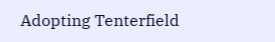Adopting Tenterfield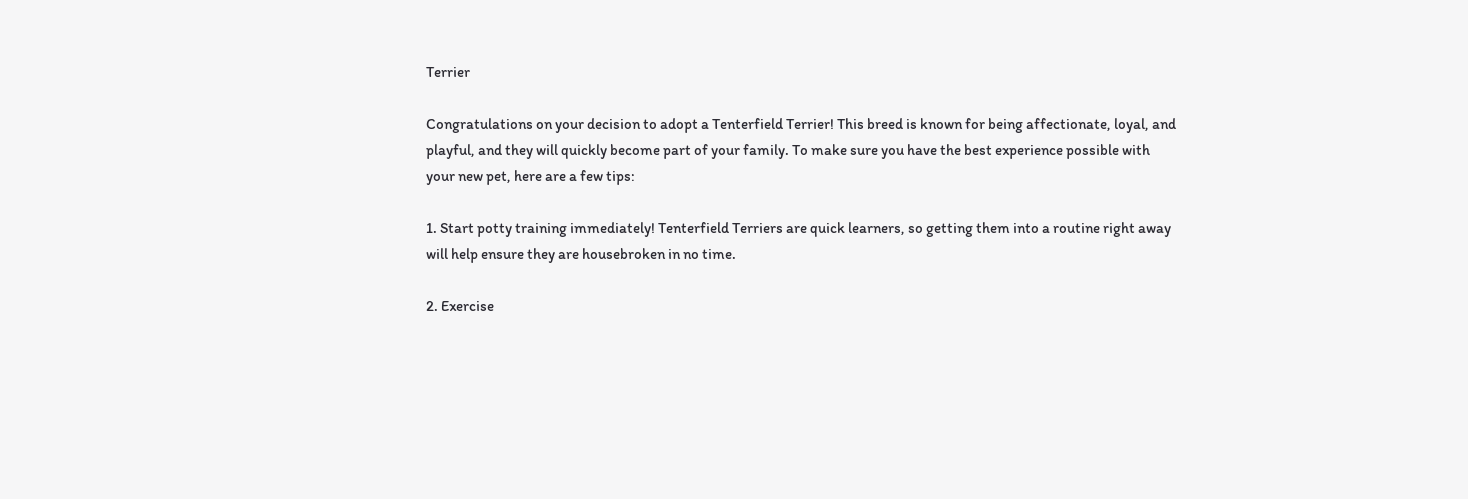Terrier

Congratulations on your decision to adopt a Tenterfield Terrier! This breed is known for being affectionate, loyal, and playful, and they will quickly become part of your family. To make sure you have the best experience possible with your new pet, here are a few tips:

1. Start potty training immediately! Tenterfield Terriers are quick learners, so getting them into a routine right away will help ensure they are housebroken in no time.

2. Exercise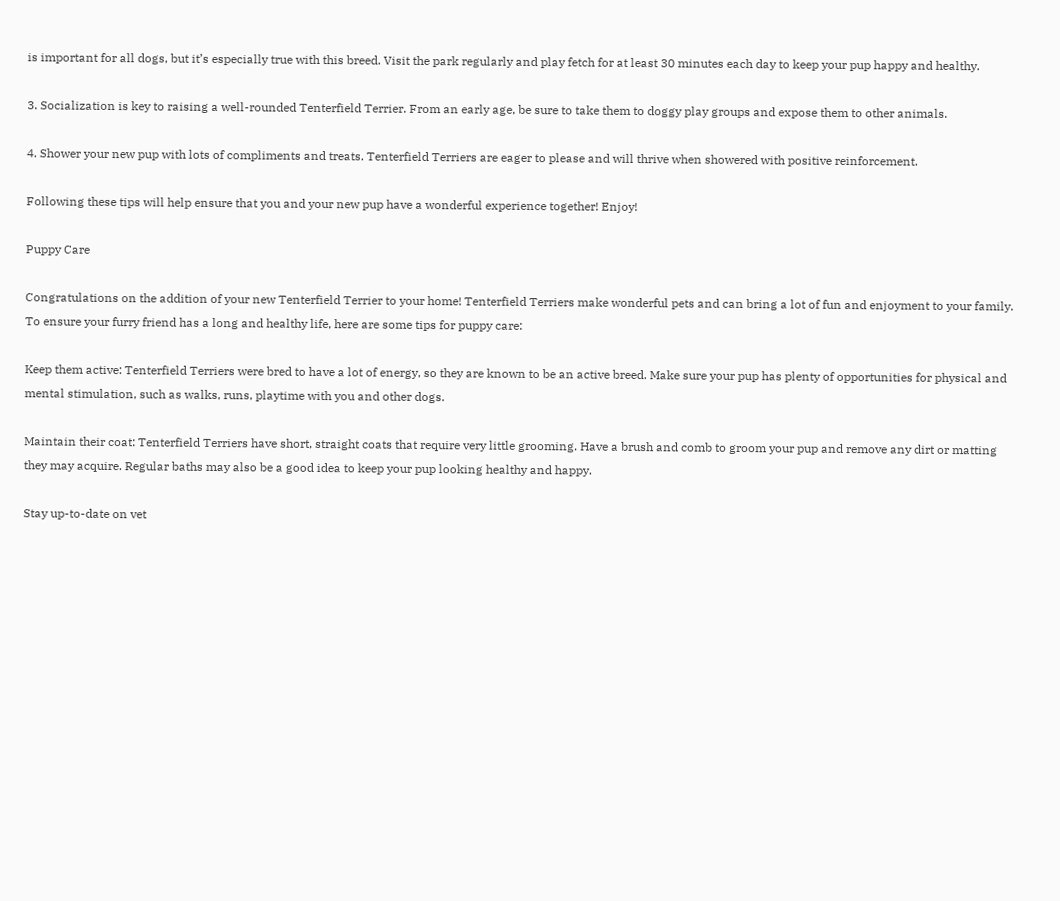is important for all dogs, but it’s especially true with this breed. Visit the park regularly and play fetch for at least 30 minutes each day to keep your pup happy and healthy.

3. Socialization is key to raising a well-rounded Tenterfield Terrier. From an early age, be sure to take them to doggy play groups and expose them to other animals.

4. Shower your new pup with lots of compliments and treats. Tenterfield Terriers are eager to please and will thrive when showered with positive reinforcement.

Following these tips will help ensure that you and your new pup have a wonderful experience together! Enjoy!

Puppy Care

Congratulations on the addition of your new Tenterfield Terrier to your home! Tenterfield Terriers make wonderful pets and can bring a lot of fun and enjoyment to your family. To ensure your furry friend has a long and healthy life, here are some tips for puppy care:

Keep them active: Tenterfield Terriers were bred to have a lot of energy, so they are known to be an active breed. Make sure your pup has plenty of opportunities for physical and mental stimulation, such as walks, runs, playtime with you and other dogs.

Maintain their coat: Tenterfield Terriers have short, straight coats that require very little grooming. Have a brush and comb to groom your pup and remove any dirt or matting they may acquire. Regular baths may also be a good idea to keep your pup looking healthy and happy.

Stay up-to-date on vet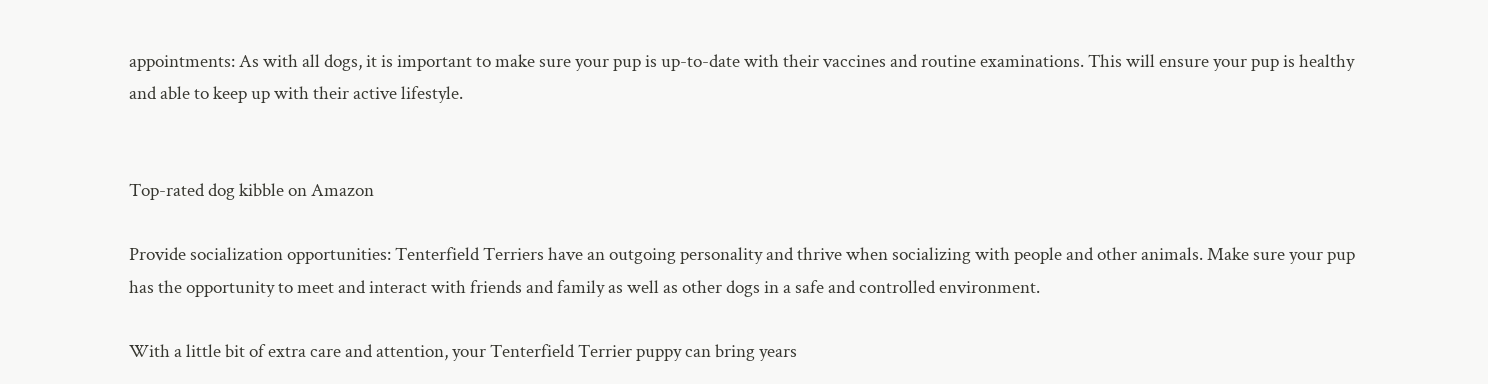appointments: As with all dogs, it is important to make sure your pup is up-to-date with their vaccines and routine examinations. This will ensure your pup is healthy and able to keep up with their active lifestyle.


Top-rated dog kibble on Amazon

Provide socialization opportunities: Tenterfield Terriers have an outgoing personality and thrive when socializing with people and other animals. Make sure your pup has the opportunity to meet and interact with friends and family as well as other dogs in a safe and controlled environment.

With a little bit of extra care and attention, your Tenterfield Terrier puppy can bring years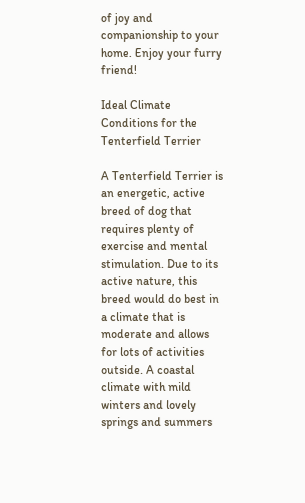of joy and companionship to your home. Enjoy your furry friend!

Ideal Climate Conditions for the Tenterfield Terrier

A Tenterfield Terrier is an energetic, active breed of dog that requires plenty of exercise and mental stimulation. Due to its active nature, this breed would do best in a climate that is moderate and allows for lots of activities outside. A coastal climate with mild winters and lovely springs and summers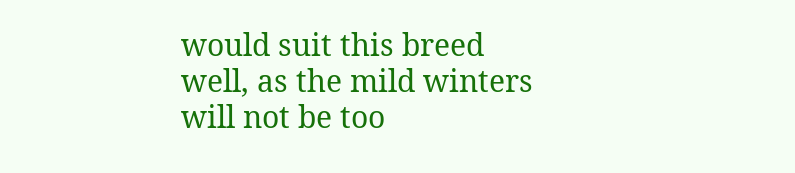would suit this breed well, as the mild winters will not be too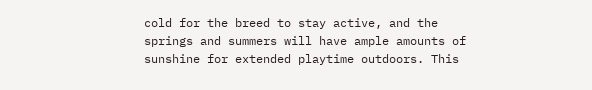cold for the breed to stay active, and the springs and summers will have ample amounts of sunshine for extended playtime outdoors. This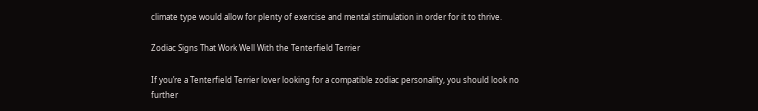climate type would allow for plenty of exercise and mental stimulation in order for it to thrive.

Zodiac Signs That Work Well With the Tenterfield Terrier

If you’re a Tenterfield Terrier lover looking for a compatible zodiac personality, you should look no further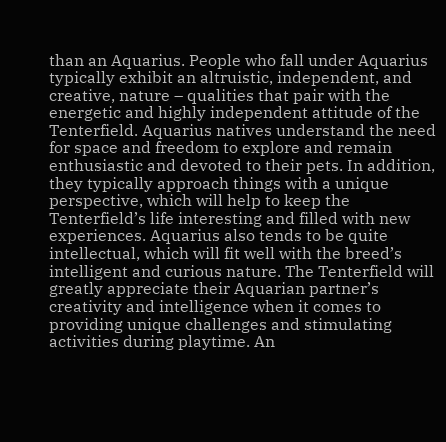than an Aquarius. People who fall under Aquarius typically exhibit an altruistic, independent, and creative, nature – qualities that pair with the energetic and highly independent attitude of the Tenterfield. Aquarius natives understand the need for space and freedom to explore and remain enthusiastic and devoted to their pets. In addition, they typically approach things with a unique perspective, which will help to keep the Tenterfield’s life interesting and filled with new experiences. Aquarius also tends to be quite intellectual, which will fit well with the breed’s intelligent and curious nature. The Tenterfield will greatly appreciate their Aquarian partner’s creativity and intelligence when it comes to providing unique challenges and stimulating activities during playtime. An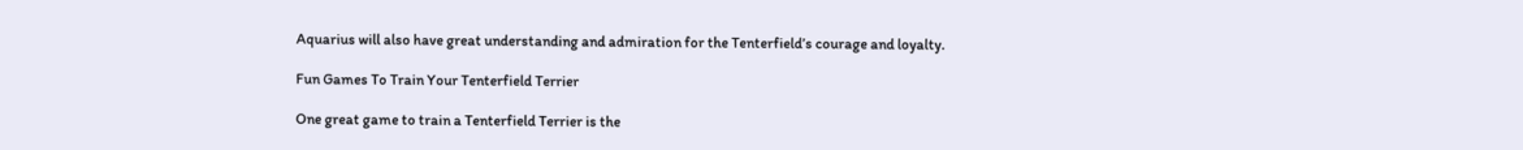Aquarius will also have great understanding and admiration for the Tenterfield’s courage and loyalty.

Fun Games To Train Your Tenterfield Terrier

One great game to train a Tenterfield Terrier is the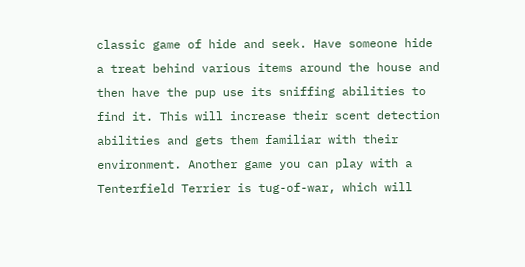classic game of hide and seek. Have someone hide a treat behind various items around the house and then have the pup use its sniffing abilities to find it. This will increase their scent detection abilities and gets them familiar with their environment. Another game you can play with a Tenterfield Terrier is tug-of-war, which will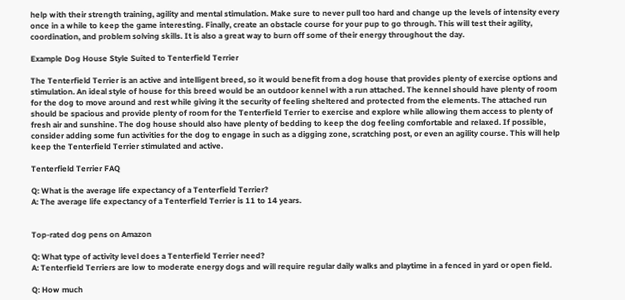help with their strength training, agility and mental stimulation. Make sure to never pull too hard and change up the levels of intensity every once in a while to keep the game interesting. Finally, create an obstacle course for your pup to go through. This will test their agility, coordination, and problem solving skills. It is also a great way to burn off some of their energy throughout the day.

Example Dog House Style Suited to Tenterfield Terrier

The Tenterfield Terrier is an active and intelligent breed, so it would benefit from a dog house that provides plenty of exercise options and stimulation. An ideal style of house for this breed would be an outdoor kennel with a run attached. The kennel should have plenty of room for the dog to move around and rest while giving it the security of feeling sheltered and protected from the elements. The attached run should be spacious and provide plenty of room for the Tenterfield Terrier to exercise and explore while allowing them access to plenty of fresh air and sunshine. The dog house should also have plenty of bedding to keep the dog feeling comfortable and relaxed. If possible, consider adding some fun activities for the dog to engage in such as a digging zone, scratching post, or even an agility course. This will help keep the Tenterfield Terrier stimulated and active.

Tenterfield Terrier FAQ

Q: What is the average life expectancy of a Tenterfield Terrier?
A: The average life expectancy of a Tenterfield Terrier is 11 to 14 years.


Top-rated dog pens on Amazon

Q: What type of activity level does a Tenterfield Terrier need?
A: Tenterfield Terriers are low to moderate energy dogs and will require regular daily walks and playtime in a fenced in yard or open field.

Q: How much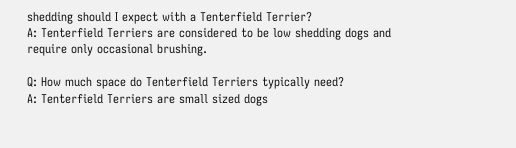shedding should I expect with a Tenterfield Terrier?
A: Tenterfield Terriers are considered to be low shedding dogs and require only occasional brushing.

Q: How much space do Tenterfield Terriers typically need?
A: Tenterfield Terriers are small sized dogs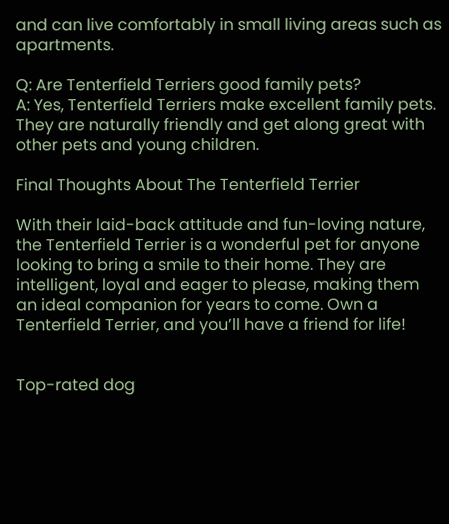and can live comfortably in small living areas such as apartments.

Q: Are Tenterfield Terriers good family pets?
A: Yes, Tenterfield Terriers make excellent family pets. They are naturally friendly and get along great with other pets and young children.

Final Thoughts About The Tenterfield Terrier

With their laid-back attitude and fun-loving nature, the Tenterfield Terrier is a wonderful pet for anyone looking to bring a smile to their home. They are intelligent, loyal and eager to please, making them an ideal companion for years to come. Own a Tenterfield Terrier, and you’ll have a friend for life!


Top-rated dog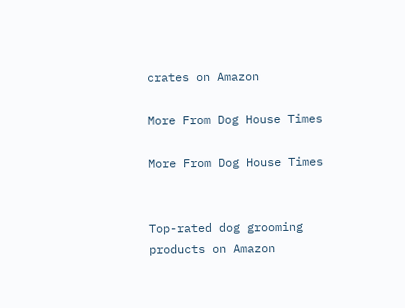crates on Amazon

More From Dog House Times

More From Dog House Times


Top-rated dog grooming products on Amazon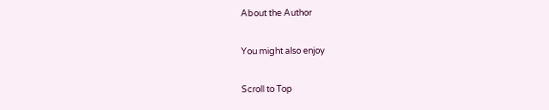About the Author

You might also enjoy

Scroll to Top